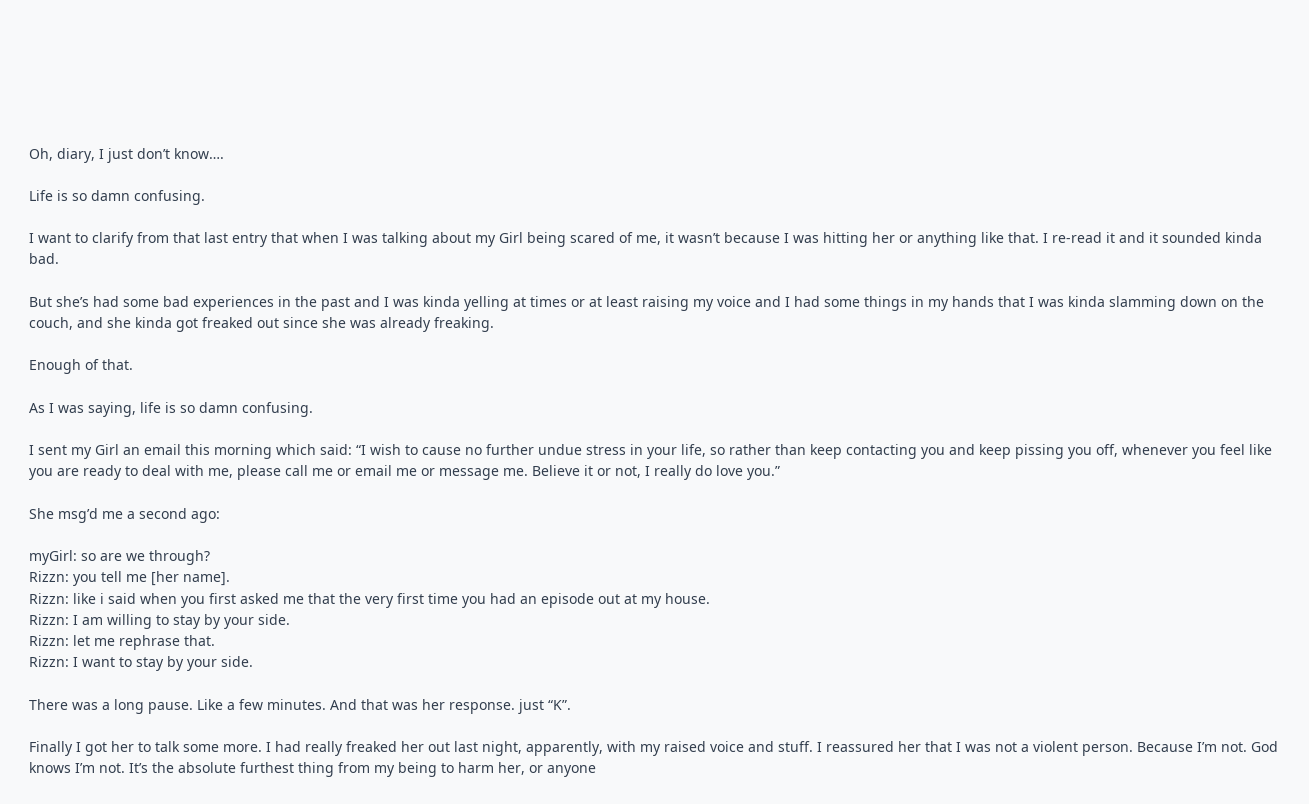Oh, diary, I just don’t know….

Life is so damn confusing.

I want to clarify from that last entry that when I was talking about my Girl being scared of me, it wasn’t because I was hitting her or anything like that. I re-read it and it sounded kinda bad.

But she’s had some bad experiences in the past and I was kinda yelling at times or at least raising my voice and I had some things in my hands that I was kinda slamming down on the couch, and she kinda got freaked out since she was already freaking.

Enough of that.

As I was saying, life is so damn confusing.

I sent my Girl an email this morning which said: “I wish to cause no further undue stress in your life, so rather than keep contacting you and keep pissing you off, whenever you feel like you are ready to deal with me, please call me or email me or message me. Believe it or not, I really do love you.”

She msg’d me a second ago:

myGirl: so are we through?
Rizzn: you tell me [her name].
Rizzn: like i said when you first asked me that the very first time you had an episode out at my house.
Rizzn: I am willing to stay by your side.
Rizzn: let me rephrase that.
Rizzn: I want to stay by your side.

There was a long pause. Like a few minutes. And that was her response. just “K”.

Finally I got her to talk some more. I had really freaked her out last night, apparently, with my raised voice and stuff. I reassured her that I was not a violent person. Because I’m not. God knows I’m not. It’s the absolute furthest thing from my being to harm her, or anyone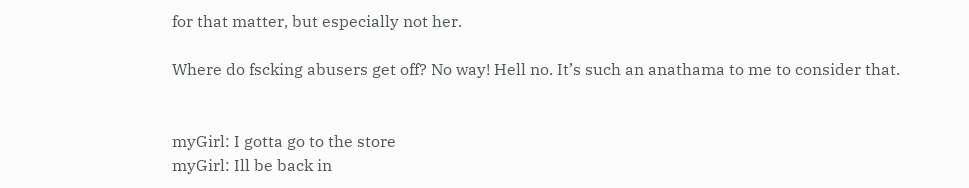for that matter, but especially not her.

Where do fscking abusers get off? No way! Hell no. It’s such an anathama to me to consider that.


myGirl: I gotta go to the store
myGirl: Ill be back in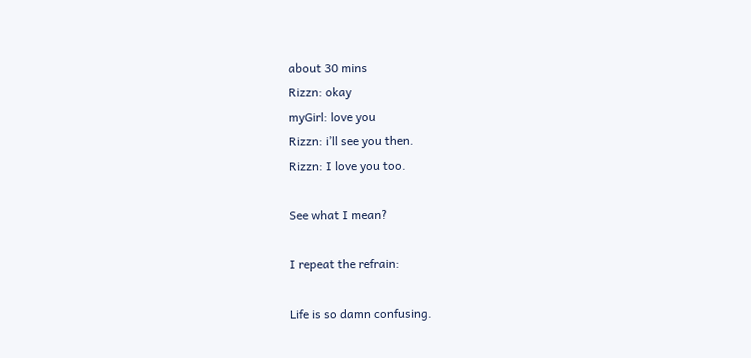about 30 mins
Rizzn: okay
myGirl: love you
Rizzn: i’ll see you then.
Rizzn: I love you too.

See what I mean?

I repeat the refrain:

Life is so damn confusing.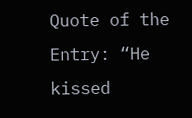Quote of the Entry: “He kissed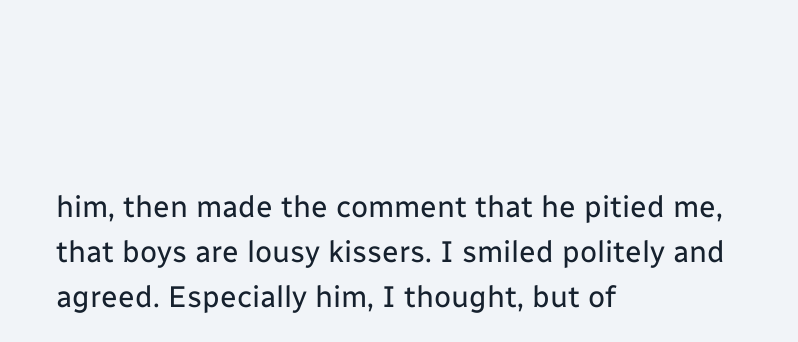him, then made the comment that he pitied me, that boys are lousy kissers. I smiled politely and agreed. Especially him, I thought, but of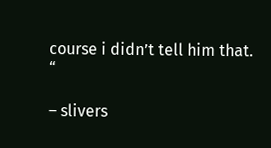course i didn’t tell him that. “

– slivers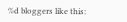%d bloggers like this: